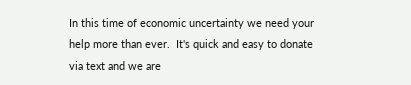In this time of economic uncertainty we need your help more than ever.  It's quick and easy to donate via text and we are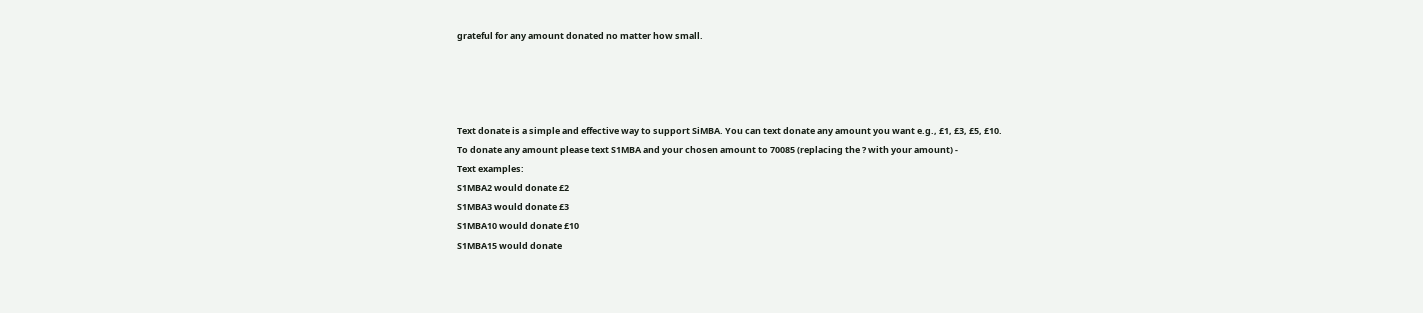grateful for any amount donated no matter how small.




Text donate is a simple and effective way to support SiMBA. You can text donate any amount you want e.g., £1, £3, £5, £10.
To donate any amount please text S1MBA and your chosen amount to 70085 (replacing the ? with your amount) -
Text examples:
S1MBA2 would donate £2
S1MBA3 would donate £3
S1MBA10 would donate £10
S1MBA15 would donate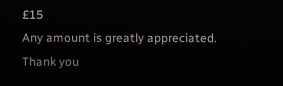£15
Any amount is greatly appreciated. Thank you